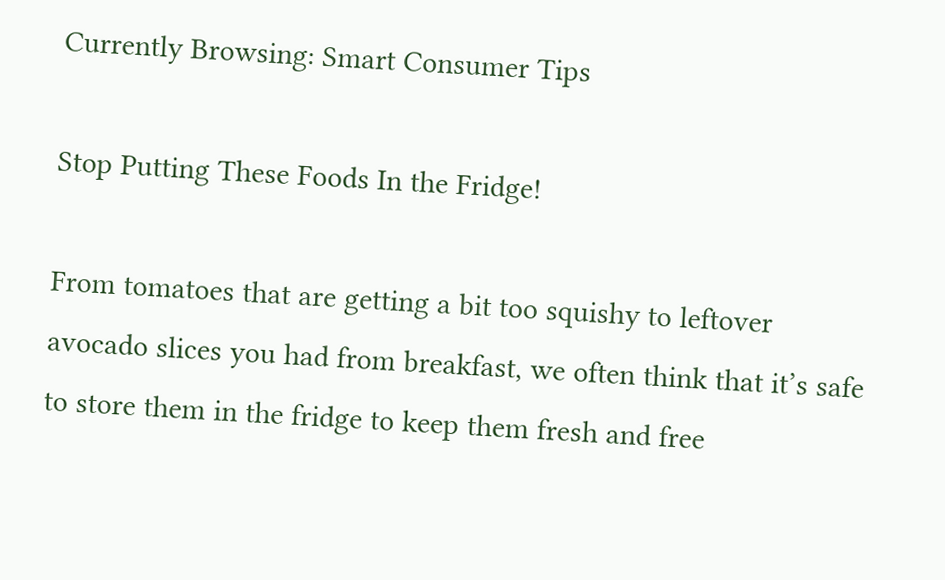Currently Browsing: Smart Consumer Tips

Stop Putting These Foods In the Fridge!

From tomatoes that are getting a bit too squishy to leftover avocado slices you had from breakfast, we often think that it’s safe to store them in the fridge to keep them fresh and free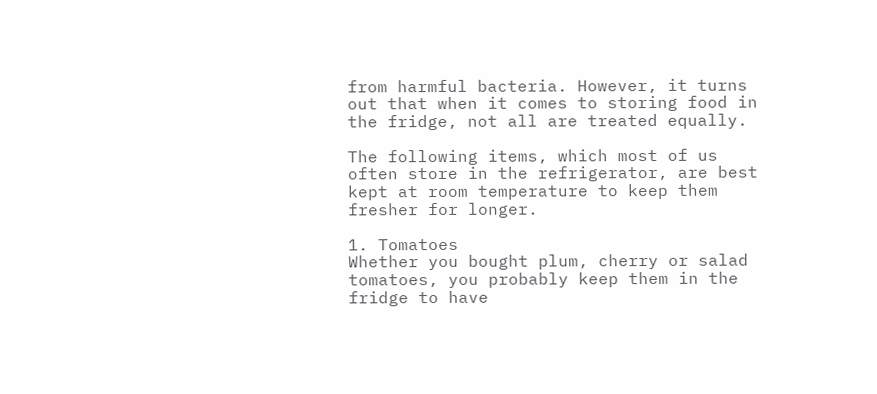from harmful bacteria. However, it turns out that when it comes to storing food in the fridge, not all are treated equally.

The following items, which most of us often store in the refrigerator, are best kept at room temperature to keep them fresher for longer.

1. Tomatoes
Whether you bought plum, cherry or salad tomatoes, you probably keep them in the fridge to have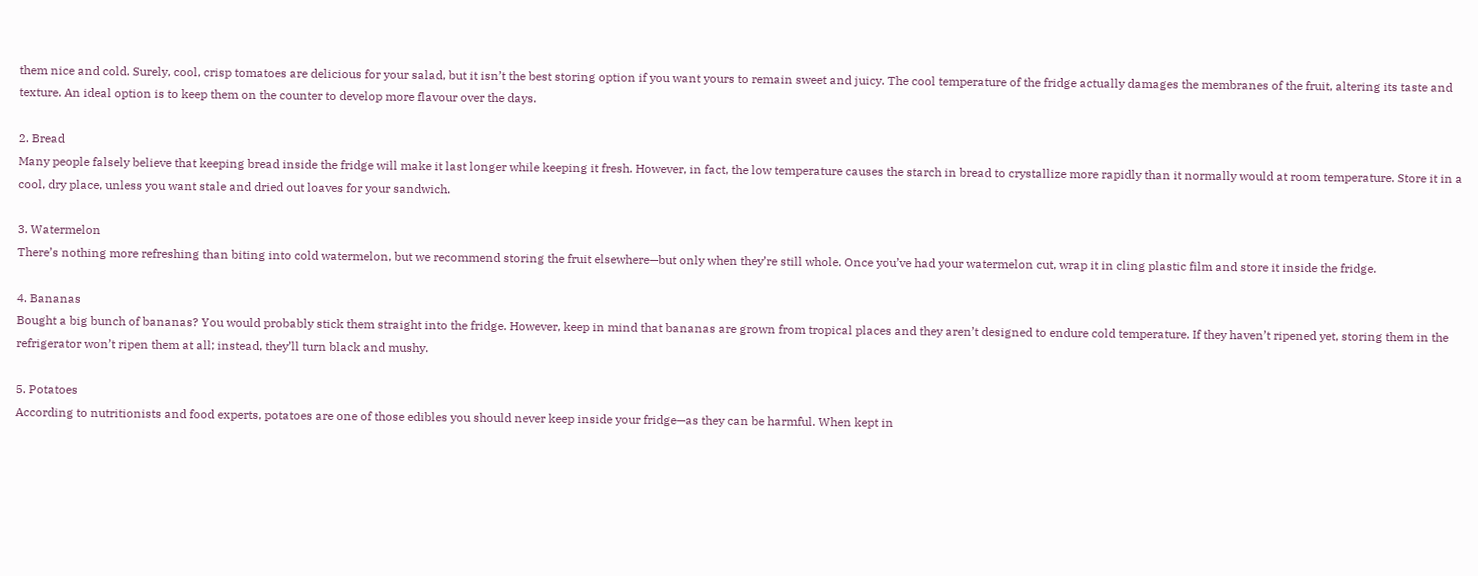them nice and cold. Surely, cool, crisp tomatoes are delicious for your salad, but it isn’t the best storing option if you want yours to remain sweet and juicy. The cool temperature of the fridge actually damages the membranes of the fruit, altering its taste and texture. An ideal option is to keep them on the counter to develop more flavour over the days.

2. Bread
Many people falsely believe that keeping bread inside the fridge will make it last longer while keeping it fresh. However, in fact, the low temperature causes the starch in bread to crystallize more rapidly than it normally would at room temperature. Store it in a cool, dry place, unless you want stale and dried out loaves for your sandwich.

3. Watermelon
There’s nothing more refreshing than biting into cold watermelon, but we recommend storing the fruit elsewhere—but only when they’re still whole. Once you’ve had your watermelon cut, wrap it in cling plastic film and store it inside the fridge.

4. Bananas
Bought a big bunch of bananas? You would probably stick them straight into the fridge. However, keep in mind that bananas are grown from tropical places and they aren’t designed to endure cold temperature. If they haven’t ripened yet, storing them in the refrigerator won’t ripen them at all; instead, they’ll turn black and mushy.

5. Potatoes
According to nutritionists and food experts, potatoes are one of those edibles you should never keep inside your fridge—as they can be harmful. When kept in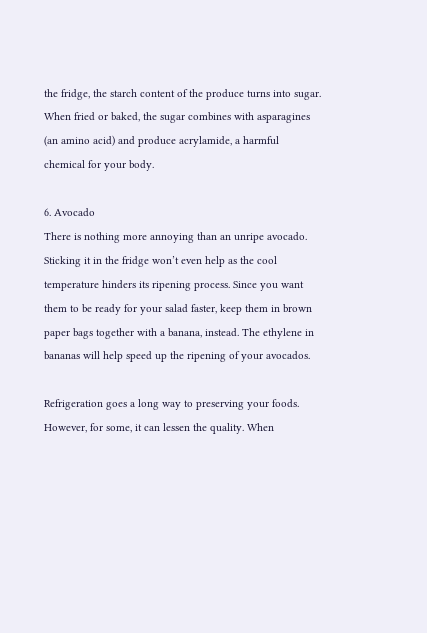the fridge, the starch content of the produce turns into sugar. When fried or baked, the sugar combines with asparagines (an amino acid) and produce acrylamide, a harmful chemical for your body.

6. Avocado
There is nothing more annoying than an unripe avocado. Sticking it in the fridge won’t even help as the cool temperature hinders its ripening process. Since you want them to be ready for your salad faster, keep them in brown paper bags together with a banana, instead. The ethylene in bananas will help speed up the ripening of your avocados.

Refrigeration goes a long way to preserving your foods. However, for some, it can lessen the quality. When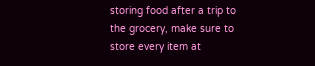storing food after a trip to the grocery, make sure to store every item at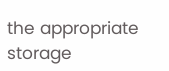the appropriate storage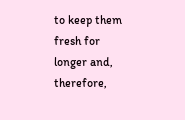to keep them fresh for longer and, therefore,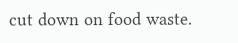cut down on food waste.